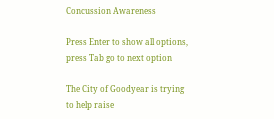Concussion Awareness

Press Enter to show all options, press Tab go to next option

The City of Goodyear is trying to help raise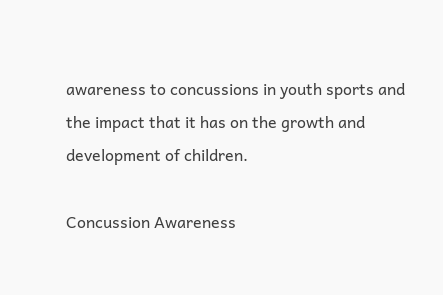awareness to concussions in youth sports and the impact that it has on the growth and development of children.

Concussion Awareness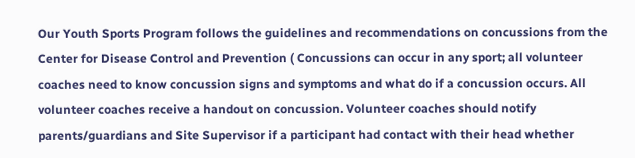Our Youth Sports Program follows the guidelines and recommendations on concussions from the Center for Disease Control and Prevention ( Concussions can occur in any sport; all volunteer coaches need to know concussion signs and symptoms and what do if a concussion occurs. All volunteer coaches receive a handout on concussion. Volunteer coaches should notify parents/guardians and Site Supervisor if a participant had contact with their head whether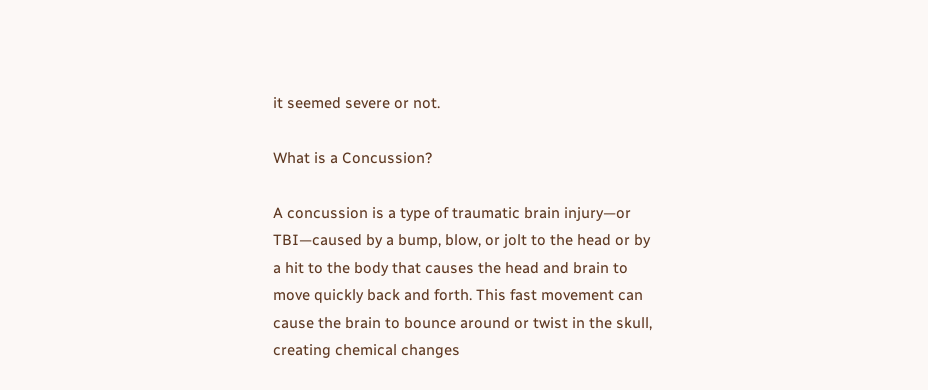it seemed severe or not.

What is a Concussion?

A concussion is a type of traumatic brain injury—or TBI—caused by a bump, blow, or jolt to the head or by a hit to the body that causes the head and brain to move quickly back and forth. This fast movement can cause the brain to bounce around or twist in the skull, creating chemical changes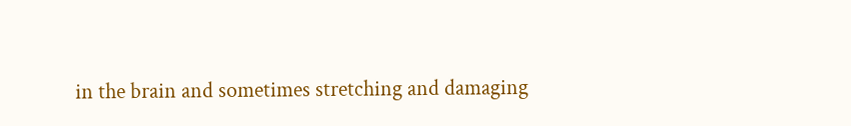in the brain and sometimes stretching and damaging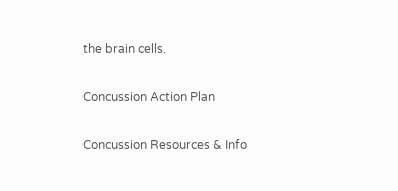the brain cells.

Concussion Action Plan

Concussion Resources & Info